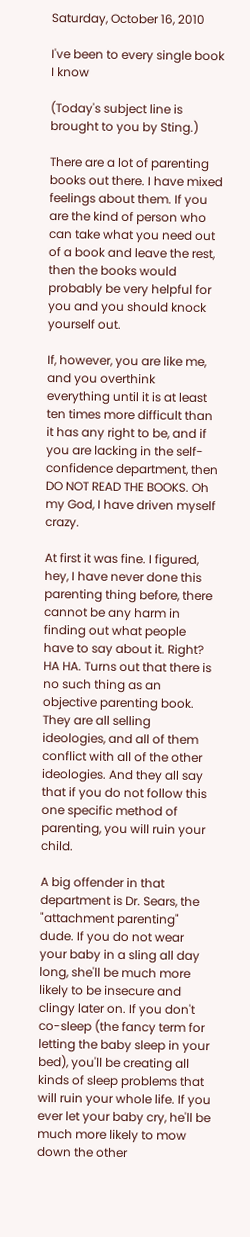Saturday, October 16, 2010

I've been to every single book I know

(Today's subject line is brought to you by Sting.)

There are a lot of parenting books out there. I have mixed feelings about them. If you are the kind of person who can take what you need out of a book and leave the rest, then the books would probably be very helpful for you and you should knock yourself out.

If, however, you are like me, and you overthink everything until it is at least ten times more difficult than it has any right to be, and if you are lacking in the self-confidence department, then DO NOT READ THE BOOKS. Oh my God, I have driven myself crazy.

At first it was fine. I figured, hey, I have never done this parenting thing before, there cannot be any harm in finding out what people have to say about it. Right? HA HA. Turns out that there is no such thing as an objective parenting book. They are all selling ideologies, and all of them conflict with all of the other ideologies. And they all say that if you do not follow this one specific method of parenting, you will ruin your child.

A big offender in that department is Dr. Sears, the "attachment parenting" dude. If you do not wear your baby in a sling all day long, she'll be much more likely to be insecure and clingy later on. If you don't co-sleep (the fancy term for letting the baby sleep in your bed), you'll be creating all kinds of sleep problems that will ruin your whole life. If you ever let your baby cry, he'll be much more likely to mow down the other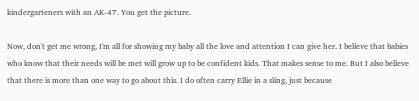kindergarteners with an AK-47. You get the picture.

Now, don't get me wrong, I'm all for showing my baby all the love and attention I can give her. I believe that babies who know that their needs will be met will grow up to be confident kids. That makes sense to me. But I also believe that there is more than one way to go about this. I do often carry Ellie in a sling, just because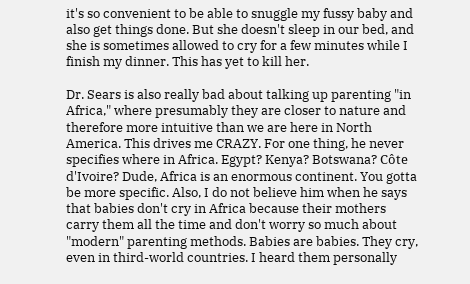it's so convenient to be able to snuggle my fussy baby and also get things done. But she doesn't sleep in our bed, and she is sometimes allowed to cry for a few minutes while I finish my dinner. This has yet to kill her.

Dr. Sears is also really bad about talking up parenting "in Africa," where presumably they are closer to nature and therefore more intuitive than we are here in North America. This drives me CRAZY. For one thing, he never specifies where in Africa. Egypt? Kenya? Botswana? Côte d'Ivoire? Dude, Africa is an enormous continent. You gotta be more specific. Also, I do not believe him when he says that babies don't cry in Africa because their mothers carry them all the time and don't worry so much about "modern" parenting methods. Babies are babies. They cry, even in third-world countries. I heard them personally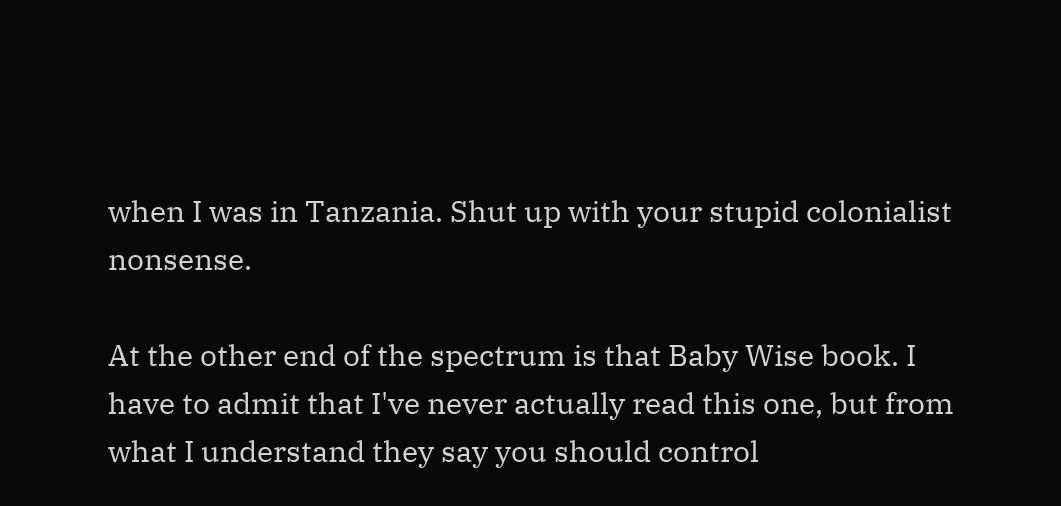when I was in Tanzania. Shut up with your stupid colonialist nonsense.

At the other end of the spectrum is that Baby Wise book. I have to admit that I've never actually read this one, but from what I understand they say you should control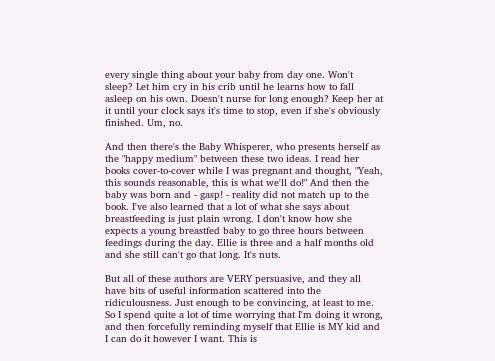every single thing about your baby from day one. Won't sleep? Let him cry in his crib until he learns how to fall asleep on his own. Doesn't nurse for long enough? Keep her at it until your clock says it's time to stop, even if she's obviously finished. Um, no.

And then there's the Baby Whisperer, who presents herself as the "happy medium" between these two ideas. I read her books cover-to-cover while I was pregnant and thought, "Yeah, this sounds reasonable, this is what we'll do!" And then the baby was born and - gasp! - reality did not match up to the book. I've also learned that a lot of what she says about breastfeeding is just plain wrong. I don't know how she expects a young breastfed baby to go three hours between feedings during the day. Ellie is three and a half months old and she still can't go that long. It's nuts.

But all of these authors are VERY persuasive, and they all have bits of useful information scattered into the ridiculousness. Just enough to be convincing, at least to me. So I spend quite a lot of time worrying that I'm doing it wrong, and then forcefully reminding myself that Ellie is MY kid and I can do it however I want. This is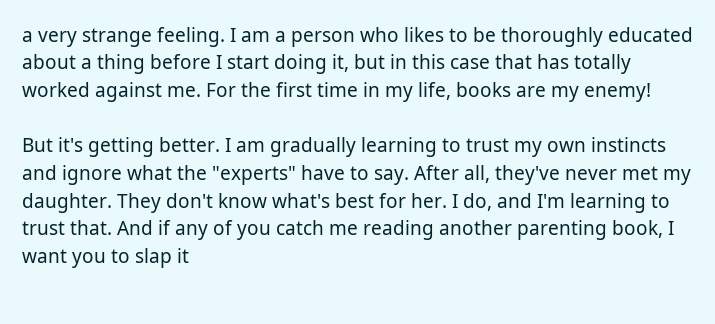a very strange feeling. I am a person who likes to be thoroughly educated about a thing before I start doing it, but in this case that has totally worked against me. For the first time in my life, books are my enemy!

But it's getting better. I am gradually learning to trust my own instincts and ignore what the "experts" have to say. After all, they've never met my daughter. They don't know what's best for her. I do, and I'm learning to trust that. And if any of you catch me reading another parenting book, I want you to slap it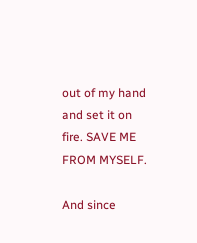out of my hand and set it on fire. SAVE ME FROM MYSELF.

And since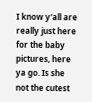I know y'all are really just here for the baby pictures, here ya go. Is she not the cutest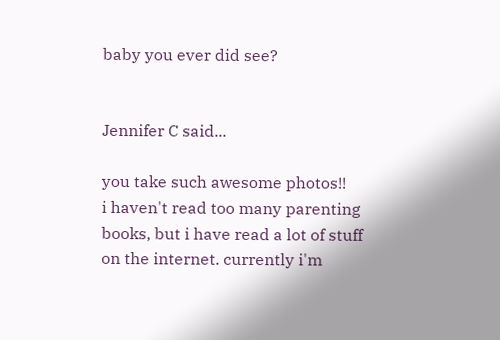baby you ever did see?


Jennifer C said...

you take such awesome photos!!
i haven't read too many parenting books, but i have read a lot of stuff on the internet. currently i'm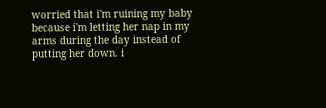worried that i'm ruining my baby because i'm letting her nap in my arms during the day instead of putting her down. i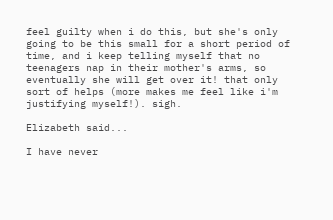feel guilty when i do this, but she's only going to be this small for a short period of time, and i keep telling myself that no teenagers nap in their mother's arms, so eventually she will get over it! that only sort of helps (more makes me feel like i'm justifying myself!). sigh.

Elizabeth said...

I have never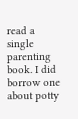read a single parenting book. I did borrow one about potty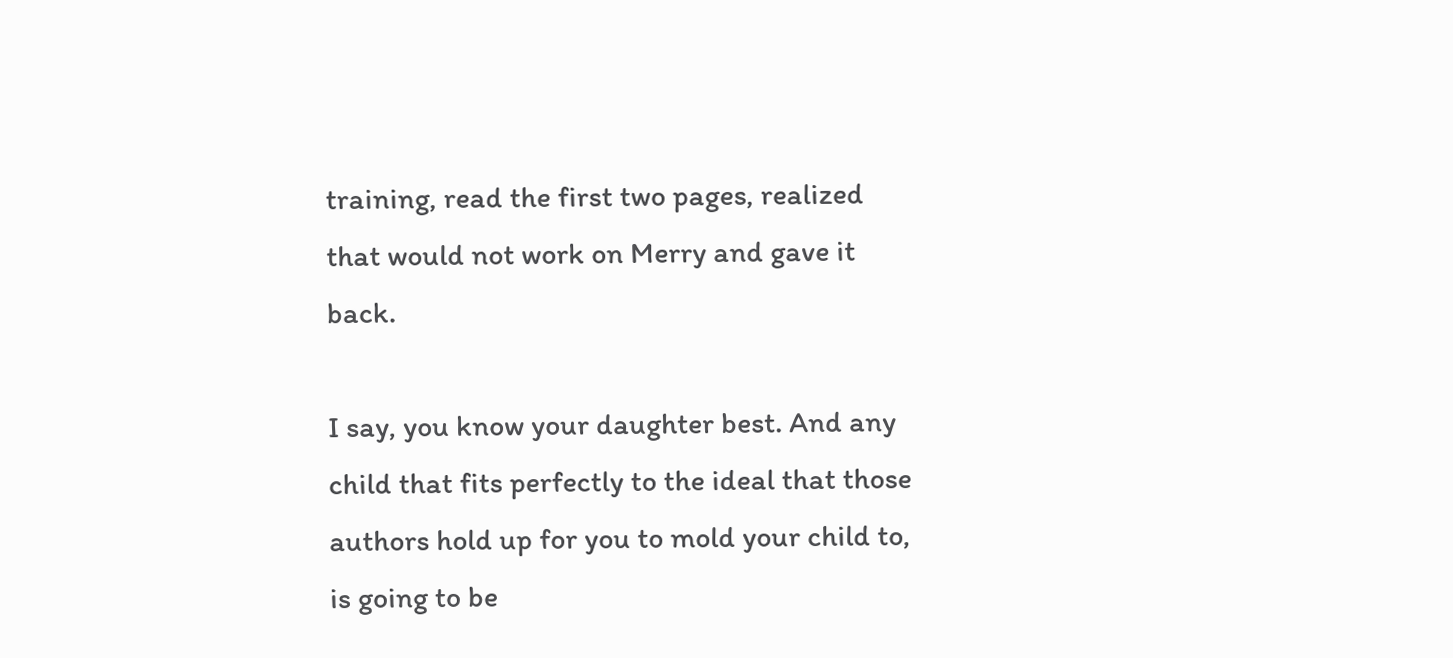training, read the first two pages, realized that would not work on Merry and gave it back.

I say, you know your daughter best. And any child that fits perfectly to the ideal that those authors hold up for you to mold your child to, is going to be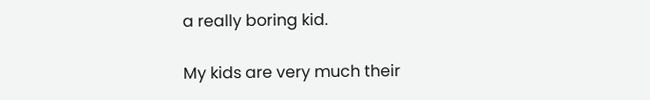a really boring kid.

My kids are very much their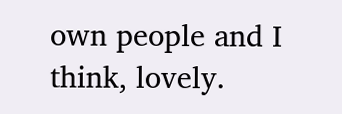own people and I think, lovely.